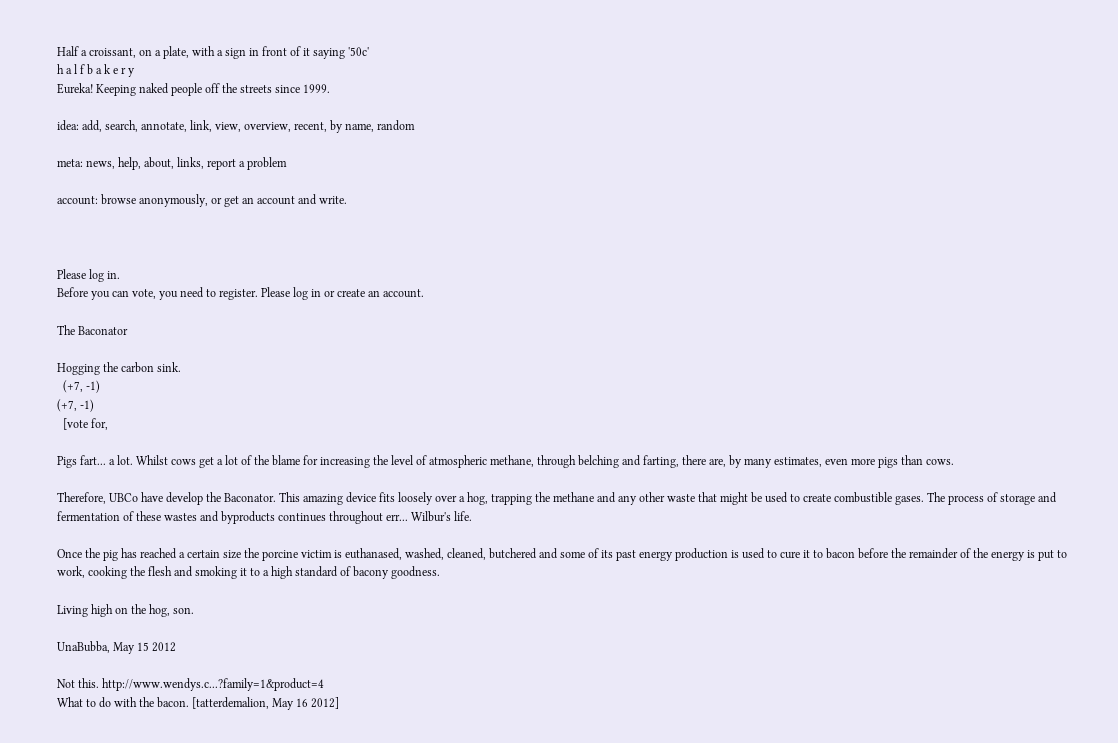Half a croissant, on a plate, with a sign in front of it saying '50c'
h a l f b a k e r y
Eureka! Keeping naked people off the streets since 1999.

idea: add, search, annotate, link, view, overview, recent, by name, random

meta: news, help, about, links, report a problem

account: browse anonymously, or get an account and write.



Please log in.
Before you can vote, you need to register. Please log in or create an account.

The Baconator

Hogging the carbon sink.
  (+7, -1)
(+7, -1)
  [vote for,

Pigs fart... a lot. Whilst cows get a lot of the blame for increasing the level of atmospheric methane, through belching and farting, there are, by many estimates, even more pigs than cows.

Therefore, UBCo have develop the Baconator. This amazing device fits loosely over a hog, trapping the methane and any other waste that might be used to create combustible gases. The process of storage and fermentation of these wastes and byproducts continues throughout err... Wilbur's life.

Once the pig has reached a certain size the porcine victim is euthanased, washed, cleaned, butchered and some of its past energy production is used to cure it to bacon before the remainder of the energy is put to work, cooking the flesh and smoking it to a high standard of bacony goodness.

Living high on the hog, son.

UnaBubba, May 15 2012

Not this. http://www.wendys.c...?family=1&product=4
What to do with the bacon. [tatterdemalion, May 16 2012]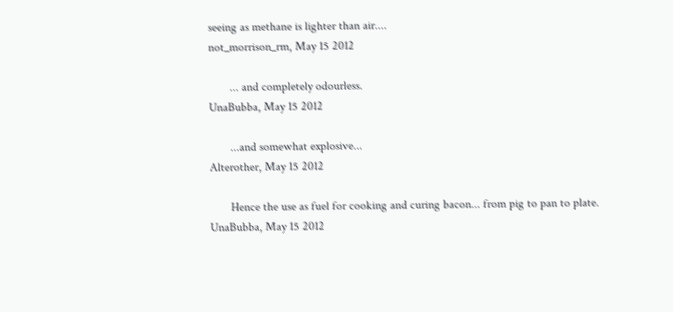seeing as methane is lighter than air....
not_morrison_rm, May 15 2012

       ... and completely odourless.
UnaBubba, May 15 2012

       ...and somewhat explosive...
Alterother, May 15 2012

       Hence the use as fuel for cooking and curing bacon... from pig to pan to plate.
UnaBubba, May 15 2012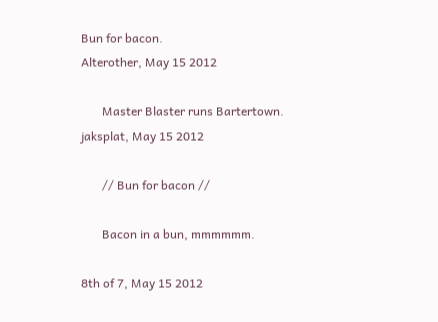Bun for bacon.
Alterother, May 15 2012

       Master Blaster runs Bartertown.
jaksplat, May 15 2012

       // Bun for bacon //

       Bacon in a bun, mmmmmm.

8th of 7, May 15 2012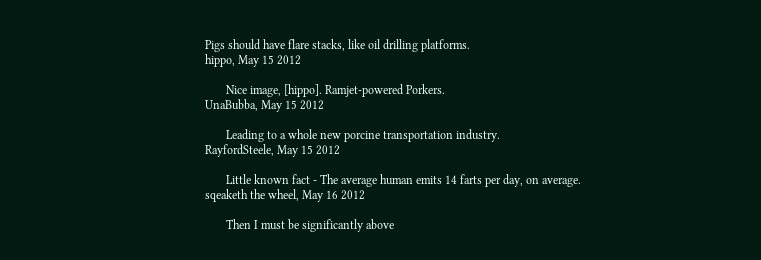Pigs should have flare stacks, like oil drilling platforms.
hippo, May 15 2012

       Nice image, [hippo]. Ramjet-powered Porkers.
UnaBubba, May 15 2012

       Leading to a whole new porcine transportation industry.
RayfordSteele, May 15 2012

       Little known fact - The average human emits 14 farts per day, on average.
sqeaketh the wheel, May 16 2012

       Then I must be significantly above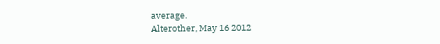average.
Alterother, May 16 2012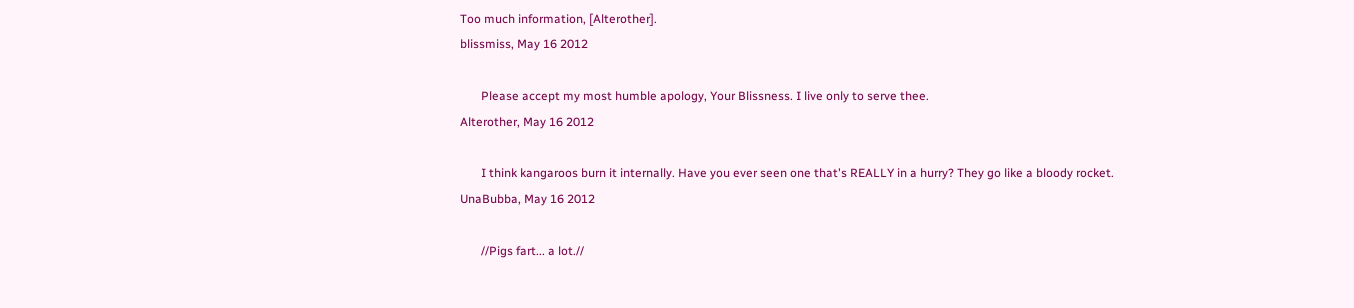Too much information, [Alterother].
blissmiss, May 16 2012

       Please accept my most humble apology, Your Blissness. I live only to serve thee.
Alterother, May 16 2012

       I think kangaroos burn it internally. Have you ever seen one that's REALLY in a hurry? They go like a bloody rocket.
UnaBubba, May 16 2012

       //Pigs fart... a lot.//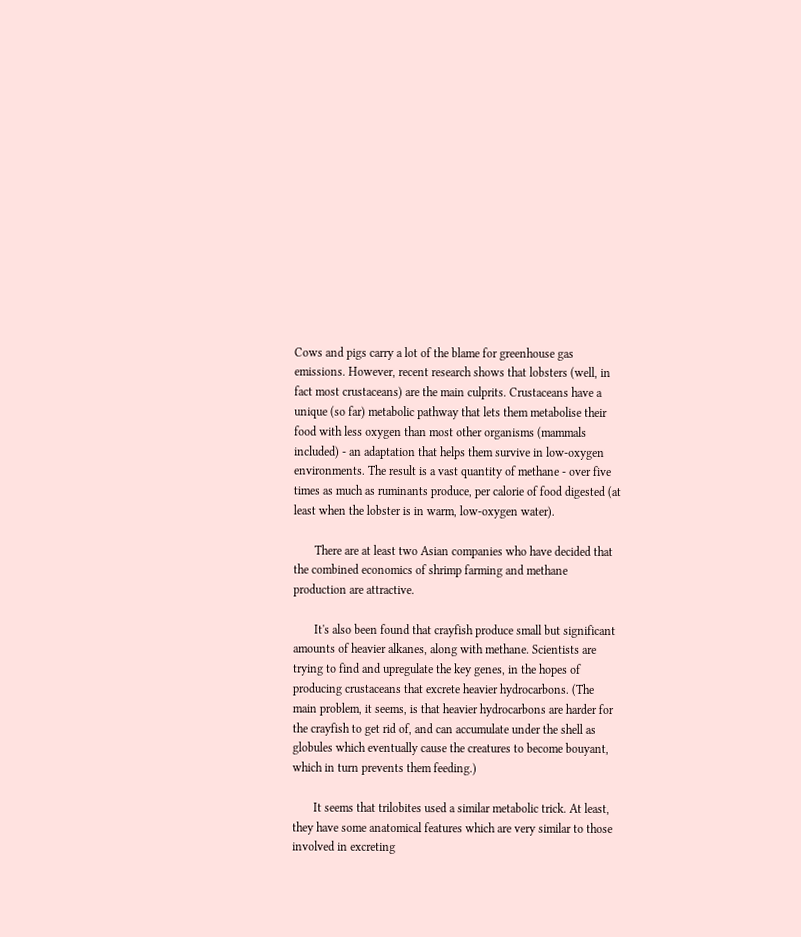Cows and pigs carry a lot of the blame for greenhouse gas emissions. However, recent research shows that lobsters (well, in fact most crustaceans) are the main culprits. Crustaceans have a unique (so far) metabolic pathway that lets them metabolise their food with less oxygen than most other organisms (mammals included) - an adaptation that helps them survive in low-oxygen environments. The result is a vast quantity of methane - over five times as much as ruminants produce, per calorie of food digested (at least when the lobster is in warm, low-oxygen water).

       There are at least two Asian companies who have decided that the combined economics of shrimp farming and methane production are attractive.

       It's also been found that crayfish produce small but significant amounts of heavier alkanes, along with methane. Scientists are trying to find and upregulate the key genes, in the hopes of producing crustaceans that excrete heavier hydrocarbons. (The main problem, it seems, is that heavier hydrocarbons are harder for the crayfish to get rid of, and can accumulate under the shell as globules which eventually cause the creatures to become bouyant, which in turn prevents them feeding.)

       It seems that trilobites used a similar metabolic trick. At least, they have some anatomical features which are very similar to those involved in excreting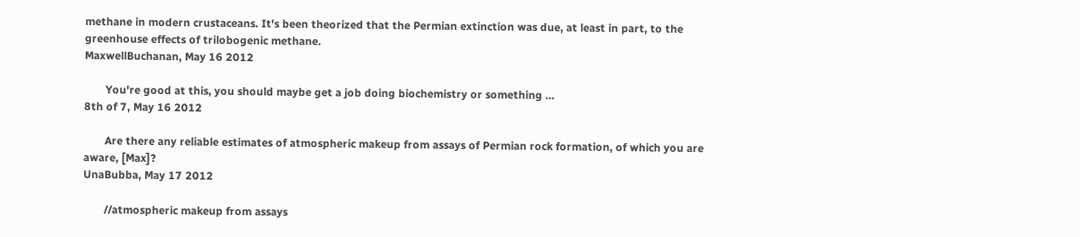methane in modern crustaceans. It's been theorized that the Permian extinction was due, at least in part, to the greenhouse effects of trilobogenic methane.
MaxwellBuchanan, May 16 2012

       You're good at this, you should maybe get a job doing biochemistry or something …
8th of 7, May 16 2012

       Are there any reliable estimates of atmospheric makeup from assays of Permian rock formation, of which you are aware, [Max]?
UnaBubba, May 17 2012

       //atmospheric makeup from assays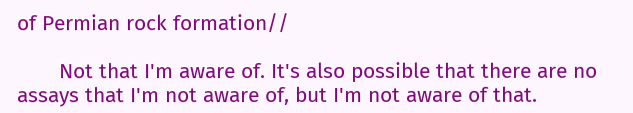of Permian rock formation//

       Not that I'm aware of. It's also possible that there are no assays that I'm not aware of, but I'm not aware of that.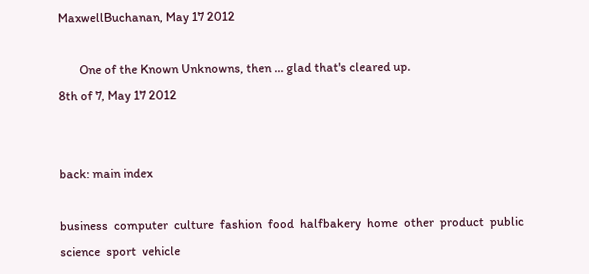MaxwellBuchanan, May 17 2012

       One of the Known Unknowns, then … glad that's cleared up.
8th of 7, May 17 2012


back: main index

business  computer  culture  fashion  food  halfbakery  home  other  product  public  science  sport  vehicle